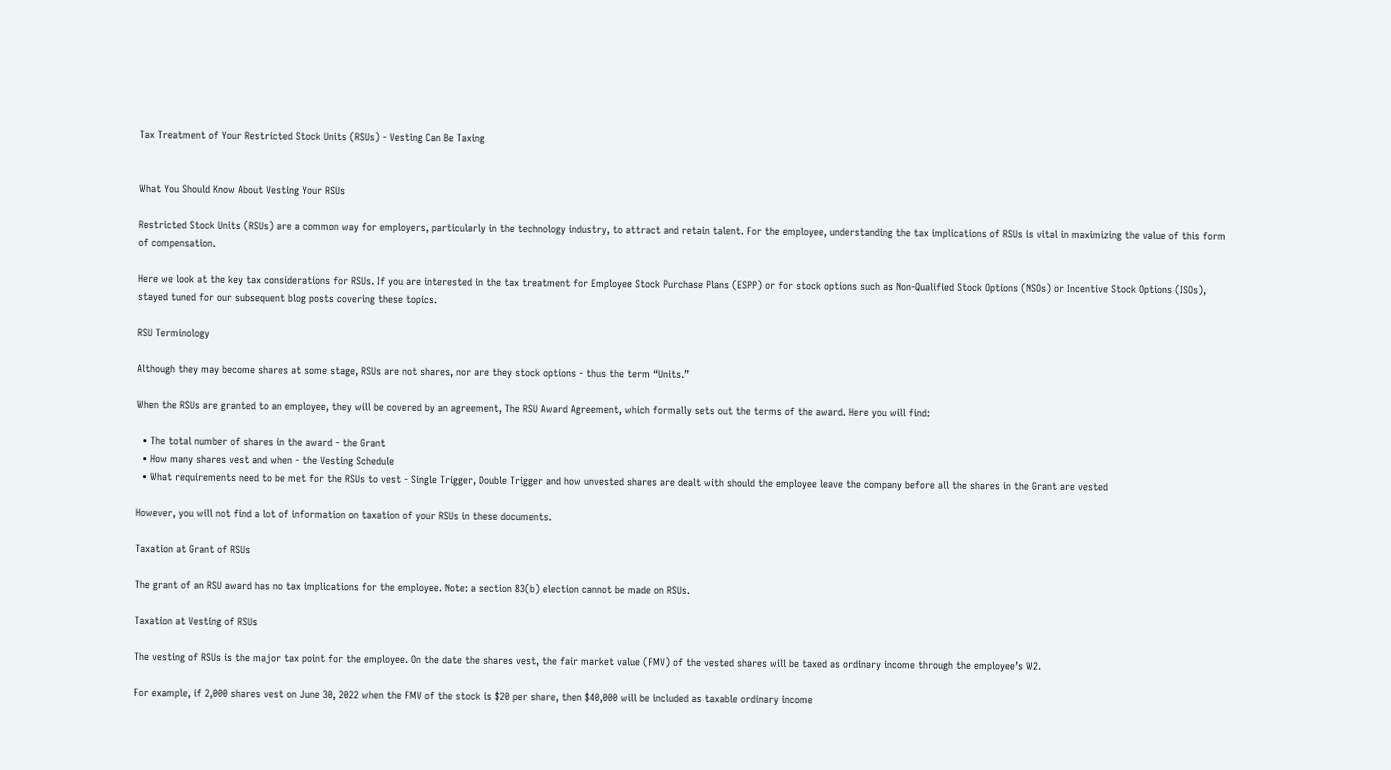Tax Treatment of Your Restricted Stock Units (RSUs) - Vesting Can Be Taxing


What You Should Know About Vesting Your RSUs

Restricted Stock Units (RSUs) are a common way for employers, particularly in the technology industry, to attract and retain talent. For the employee, understanding the tax implications of RSUs is vital in maximizing the value of this form of compensation.

Here we look at the key tax considerations for RSUs. If you are interested in the tax treatment for Employee Stock Purchase Plans (ESPP) or for stock options such as Non-Qualified Stock Options (NSOs) or Incentive Stock Options (ISOs), stayed tuned for our subsequent blog posts covering these topics.

RSU Terminology

Although they may become shares at some stage, RSUs are not shares, nor are they stock options - thus the term “Units.”

When the RSUs are granted to an employee, they will be covered by an agreement, The RSU Award Agreement, which formally sets out the terms of the award. Here you will find:

  • The total number of shares in the award - the Grant
  • How many shares vest and when - the Vesting Schedule
  • What requirements need to be met for the RSUs to vest - Single Trigger, Double Trigger and how unvested shares are dealt with should the employee leave the company before all the shares in the Grant are vested

However, you will not find a lot of information on taxation of your RSUs in these documents.

Taxation at Grant of RSUs

The grant of an RSU award has no tax implications for the employee. Note: a section 83(b) election cannot be made on RSUs.

Taxation at Vesting of RSUs

The vesting of RSUs is the major tax point for the employee. On the date the shares vest, the fair market value (FMV) of the vested shares will be taxed as ordinary income through the employee’s W2.

For example, if 2,000 shares vest on June 30, 2022 when the FMV of the stock is $20 per share, then $40,000 will be included as taxable ordinary income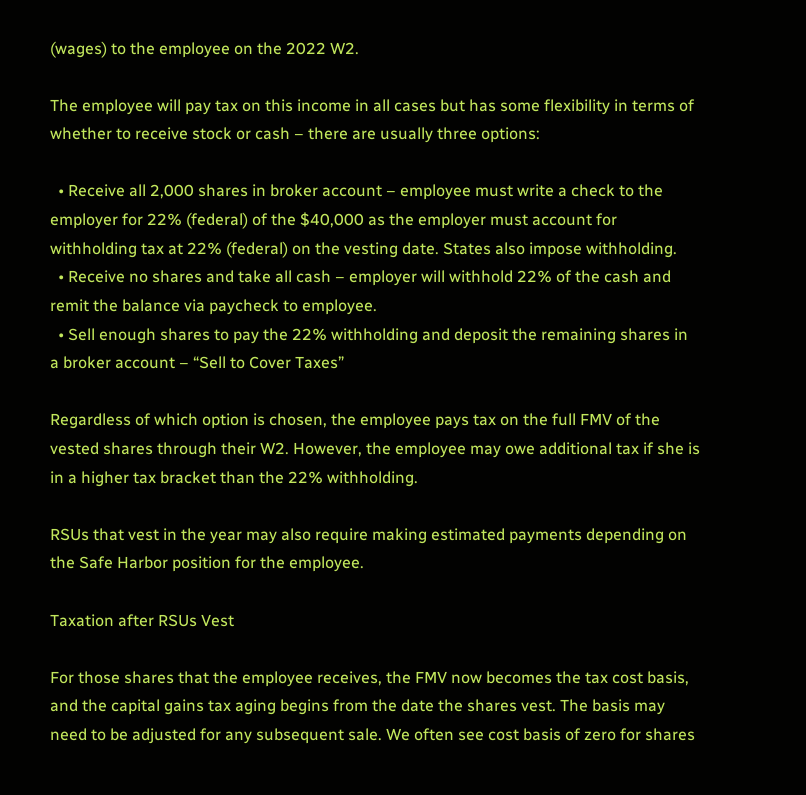(wages) to the employee on the 2022 W2.

The employee will pay tax on this income in all cases but has some flexibility in terms of whether to receive stock or cash – there are usually three options:

  • Receive all 2,000 shares in broker account – employee must write a check to the employer for 22% (federal) of the $40,000 as the employer must account for withholding tax at 22% (federal) on the vesting date. States also impose withholding.
  • Receive no shares and take all cash – employer will withhold 22% of the cash and remit the balance via paycheck to employee.
  • Sell enough shares to pay the 22% withholding and deposit the remaining shares in a broker account – “Sell to Cover Taxes”

Regardless of which option is chosen, the employee pays tax on the full FMV of the vested shares through their W2. However, the employee may owe additional tax if she is in a higher tax bracket than the 22% withholding.

RSUs that vest in the year may also require making estimated payments depending on the Safe Harbor position for the employee.

Taxation after RSUs Vest

For those shares that the employee receives, the FMV now becomes the tax cost basis, and the capital gains tax aging begins from the date the shares vest. The basis may need to be adjusted for any subsequent sale. We often see cost basis of zero for shares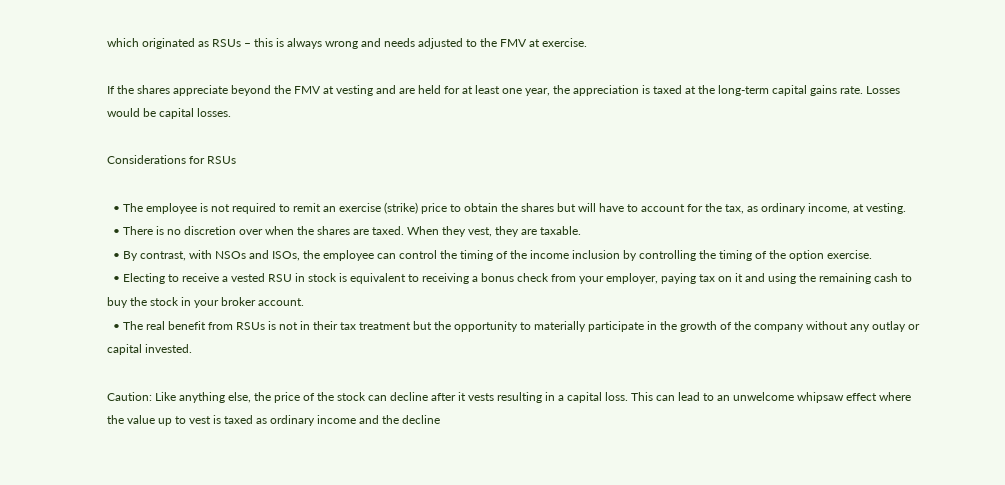which originated as RSUs – this is always wrong and needs adjusted to the FMV at exercise.

If the shares appreciate beyond the FMV at vesting and are held for at least one year, the appreciation is taxed at the long-term capital gains rate. Losses would be capital losses.

Considerations for RSUs

  • The employee is not required to remit an exercise (strike) price to obtain the shares but will have to account for the tax, as ordinary income, at vesting.
  • There is no discretion over when the shares are taxed. When they vest, they are taxable.
  • By contrast, with NSOs and ISOs, the employee can control the timing of the income inclusion by controlling the timing of the option exercise.
  • Electing to receive a vested RSU in stock is equivalent to receiving a bonus check from your employer, paying tax on it and using the remaining cash to buy the stock in your broker account.
  • The real benefit from RSUs is not in their tax treatment but the opportunity to materially participate in the growth of the company without any outlay or capital invested.

Caution: Like anything else, the price of the stock can decline after it vests resulting in a capital loss. This can lead to an unwelcome whipsaw effect where the value up to vest is taxed as ordinary income and the decline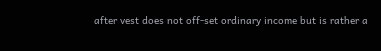after vest does not off-set ordinary income but is rather a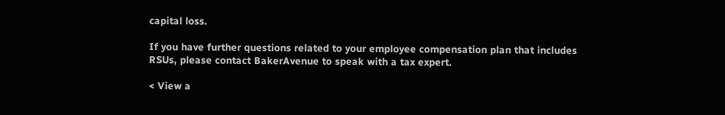capital loss.

If you have further questions related to your employee compensation plan that includes RSUs, please contact BakerAvenue to speak with a tax expert.

< View a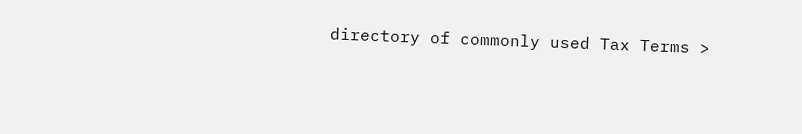directory of commonly used Tax Terms >